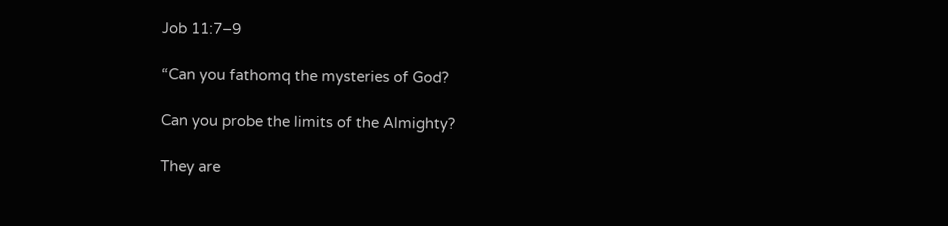Job 11:7–9

“Can you fathomq the mysteries of God?

Can you probe the limits of the Almighty?

They are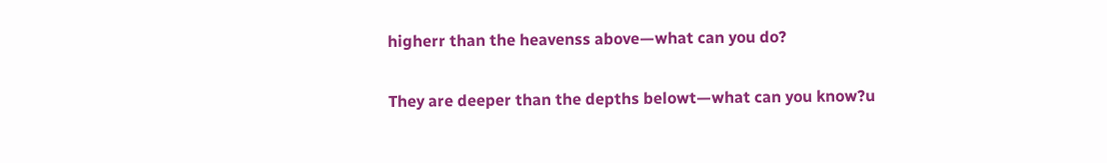higherr than the heavenss above—what can you do?

They are deeper than the depths belowt—what can you know?u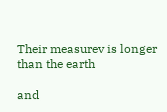Their measurev is longer than the earth

and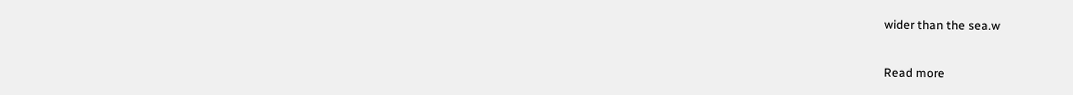wider than the sea.w

Read more